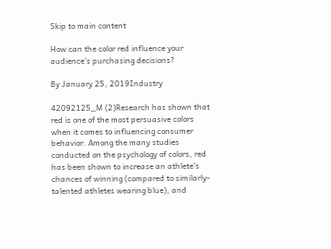Skip to main content

How can the color red influence your audience’s purchasing decisions?

By January 25, 2019Industry

42092125_M (2)Research has shown that red is one of the most persuasive colors when it comes to influencing consumer behavior. Among the many studies conducted on the psychology of colors, red has been shown to increase an athlete’s chances of winning (compared to similarly-talented athletes wearing blue), and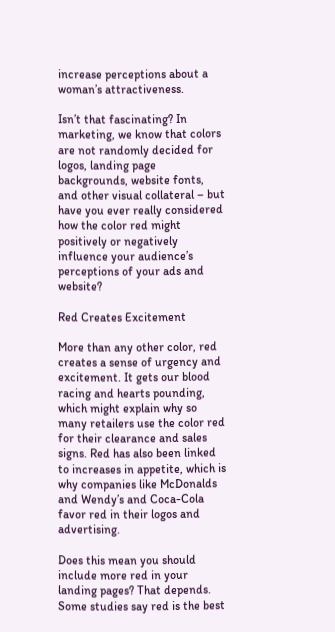increase perceptions about a woman’s attractiveness.

Isn’t that fascinating? In marketing, we know that colors are not randomly decided for logos, landing page backgrounds, website fonts, and other visual collateral – but have you ever really considered how the color red might positively or negatively influence your audience’s perceptions of your ads and website?

Red Creates Excitement

More than any other color, red creates a sense of urgency and excitement. It gets our blood racing and hearts pounding, which might explain why so many retailers use the color red for their clearance and sales signs. Red has also been linked to increases in appetite, which is why companies like McDonalds and Wendy’s and Coca-Cola favor red in their logos and advertising.

Does this mean you should include more red in your landing pages? That depends. Some studies say red is the best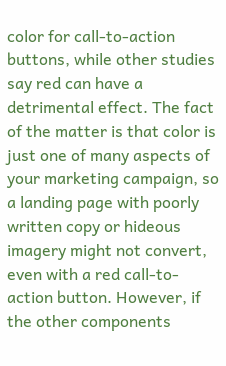color for call-to-action buttons, while other studies say red can have a detrimental effect. The fact of the matter is that color is just one of many aspects of your marketing campaign, so a landing page with poorly written copy or hideous imagery might not convert, even with a red call-to-action button. However, if the other components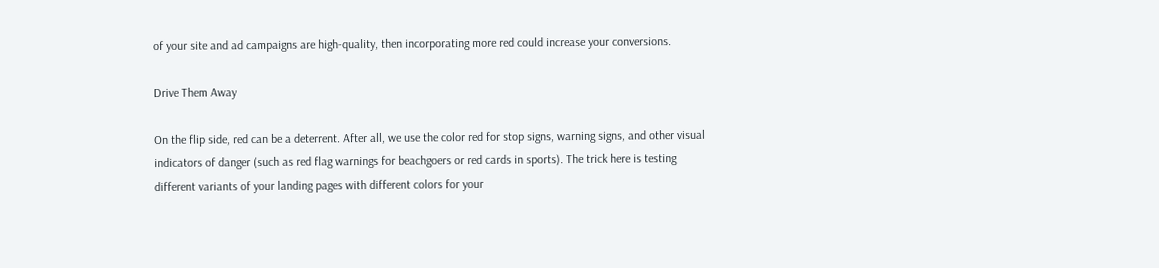of your site and ad campaigns are high-quality, then incorporating more red could increase your conversions.

Drive Them Away

On the flip side, red can be a deterrent. After all, we use the color red for stop signs, warning signs, and other visual indicators of danger (such as red flag warnings for beachgoers or red cards in sports). The trick here is testing different variants of your landing pages with different colors for your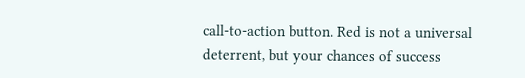call-to-action button. Red is not a universal deterrent, but your chances of success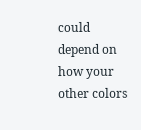could depend on how your other colors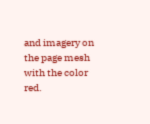and imagery on the page mesh with the color red.